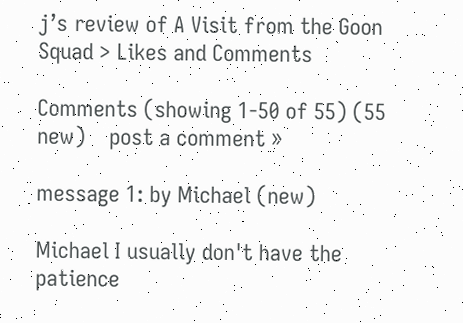j’s review of A Visit from the Goon Squad > Likes and Comments

Comments (showing 1-50 of 55) (55 new)    post a comment »

message 1: by Michael (new)

Michael I usually don't have the patience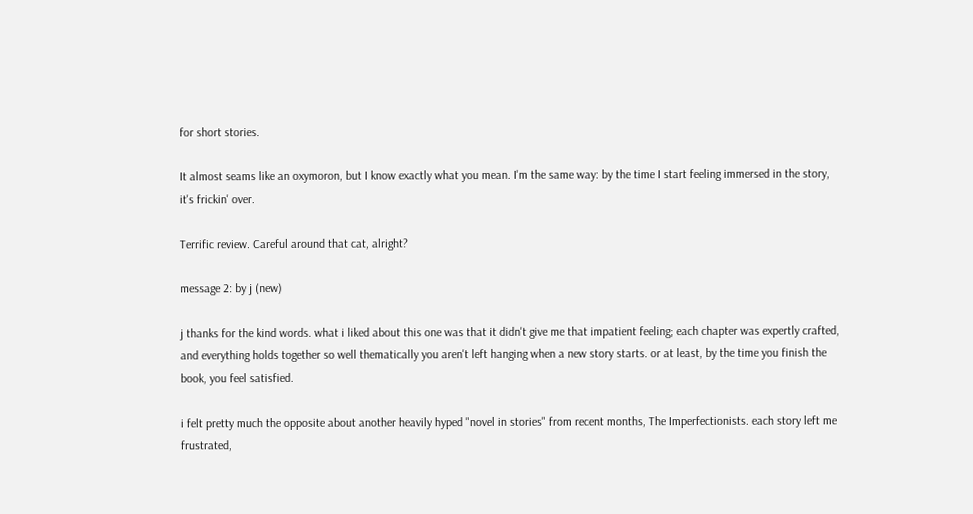for short stories.

It almost seams like an oxymoron, but I know exactly what you mean. I'm the same way: by the time I start feeling immersed in the story, it's frickin' over.

Terrific review. Careful around that cat, alright?

message 2: by j (new)

j thanks for the kind words. what i liked about this one was that it didn't give me that impatient feeling; each chapter was expertly crafted, and everything holds together so well thematically you aren't left hanging when a new story starts. or at least, by the time you finish the book, you feel satisfied.

i felt pretty much the opposite about another heavily hyped "novel in stories" from recent months, The Imperfectionists. each story left me frustrated,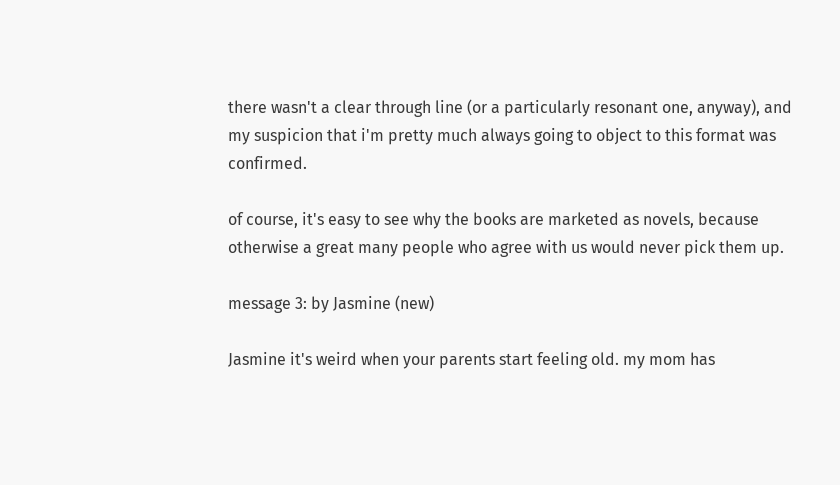there wasn't a clear through line (or a particularly resonant one, anyway), and my suspicion that i'm pretty much always going to object to this format was confirmed.

of course, it's easy to see why the books are marketed as novels, because otherwise a great many people who agree with us would never pick them up.

message 3: by Jasmine (new)

Jasmine it's weird when your parents start feeling old. my mom has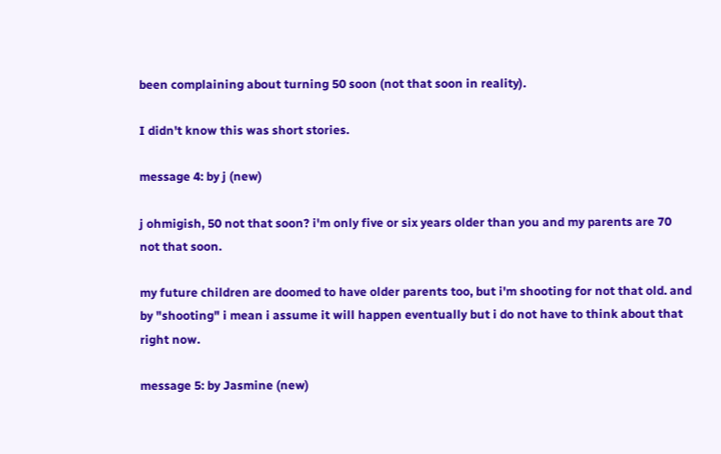been complaining about turning 50 soon (not that soon in reality).

I didn't know this was short stories.

message 4: by j (new)

j ohmigish, 50 not that soon? i'm only five or six years older than you and my parents are 70 not that soon.

my future children are doomed to have older parents too, but i'm shooting for not that old. and by "shooting" i mean i assume it will happen eventually but i do not have to think about that right now.

message 5: by Jasmine (new)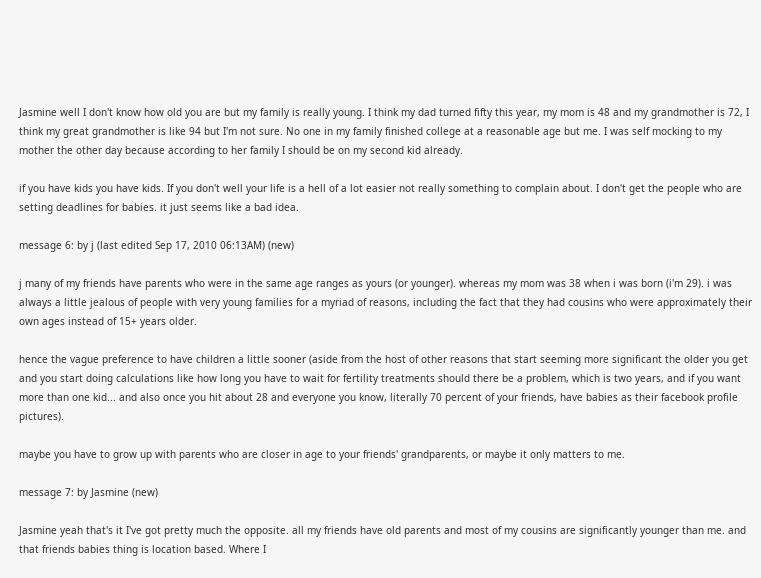Jasmine well I don't know how old you are but my family is really young. I think my dad turned fifty this year, my mom is 48 and my grandmother is 72, I think my great grandmother is like 94 but I'm not sure. No one in my family finished college at a reasonable age but me. I was self mocking to my mother the other day because according to her family I should be on my second kid already.

if you have kids you have kids. If you don't well your life is a hell of a lot easier not really something to complain about. I don't get the people who are setting deadlines for babies. it just seems like a bad idea.

message 6: by j (last edited Sep 17, 2010 06:13AM) (new)

j many of my friends have parents who were in the same age ranges as yours (or younger). whereas my mom was 38 when i was born (i'm 29). i was always a little jealous of people with very young families for a myriad of reasons, including the fact that they had cousins who were approximately their own ages instead of 15+ years older.

hence the vague preference to have children a little sooner (aside from the host of other reasons that start seeming more significant the older you get and you start doing calculations like how long you have to wait for fertility treatments should there be a problem, which is two years, and if you want more than one kid... and also once you hit about 28 and everyone you know, literally 70 percent of your friends, have babies as their facebook profile pictures).

maybe you have to grow up with parents who are closer in age to your friends' grandparents, or maybe it only matters to me.

message 7: by Jasmine (new)

Jasmine yeah that's it I've got pretty much the opposite. all my friends have old parents and most of my cousins are significantly younger than me. and that friends babies thing is location based. Where I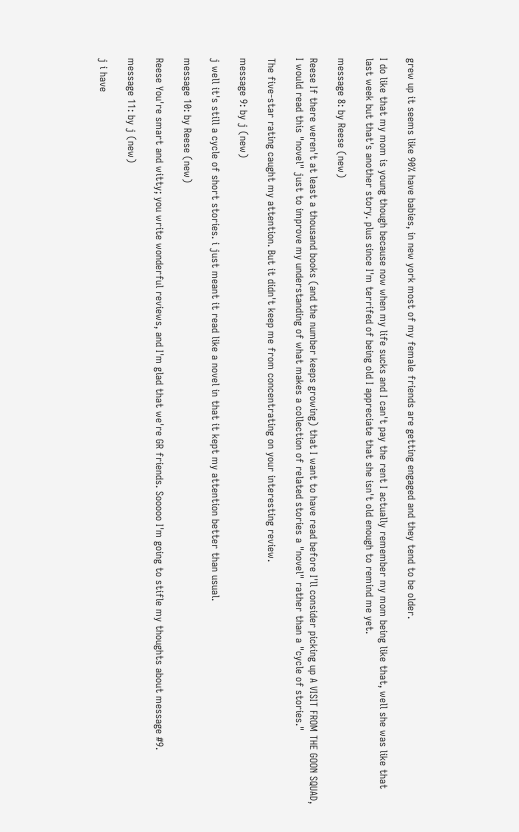grew up it seems like 90% have babies, in new york most of my female friends are getting engaged and they tend to be older.

I do like that my mom is young though because now when my life sucks and I can't pay the rent I actually remember my mom being like that, well she was like that last week but that's another story. plus since I'm terrifed of being old I appreciate that she isn't old enough to remind me yet.

message 8: by Reese (new)

Reese If there weren't at least a thousand books (and the number keeps growing) that I want to have read before I'll consider picking up A VISIT FROM THE GOON SQUAD, I would read this "novel" just to improve my understanding of what makes a collection of related stories a "novel" rather than a "cycle of stories."

The five-star rating caught my attention. But it didn't keep me from concentrating on your interesting review.

message 9: by j (new)

j well it's still a cycle of short stories. i just meant it read like a novel in that it kept my attention better than usual.

message 10: by Reese (new)

Reese You're smart and witty; you write wonderful reviews, and I'm glad that we're GR friends. Sooooo I'm going to stifle my thoughts about message #9.

message 11: by j (new)

j i have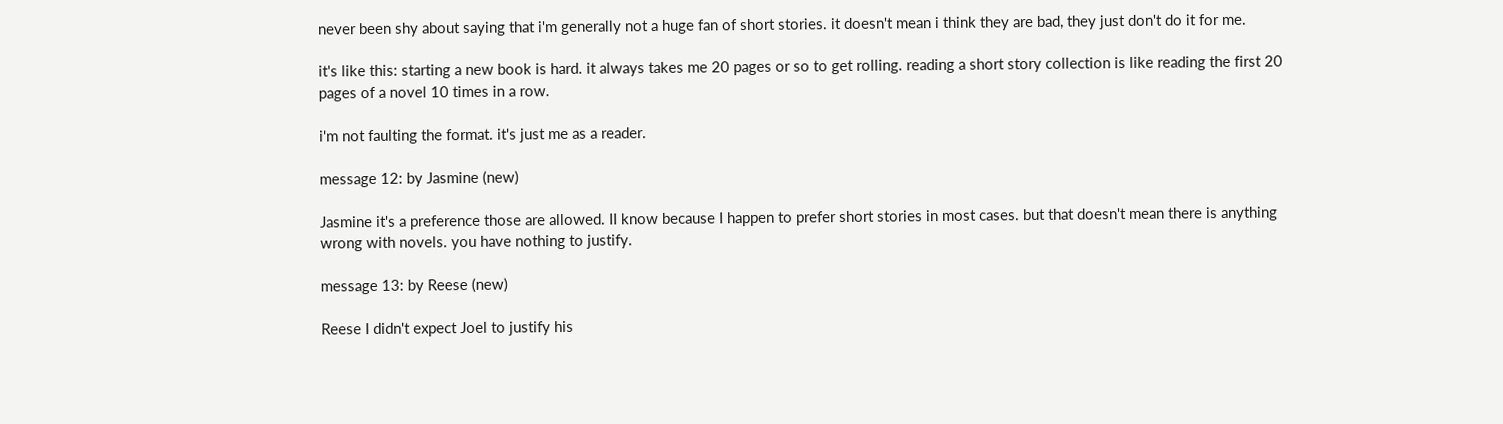never been shy about saying that i'm generally not a huge fan of short stories. it doesn't mean i think they are bad, they just don't do it for me.

it's like this: starting a new book is hard. it always takes me 20 pages or so to get rolling. reading a short story collection is like reading the first 20 pages of a novel 10 times in a row.

i'm not faulting the format. it's just me as a reader.

message 12: by Jasmine (new)

Jasmine it's a preference those are allowed. II know because I happen to prefer short stories in most cases. but that doesn't mean there is anything wrong with novels. you have nothing to justify.

message 13: by Reese (new)

Reese I didn't expect Joel to justify his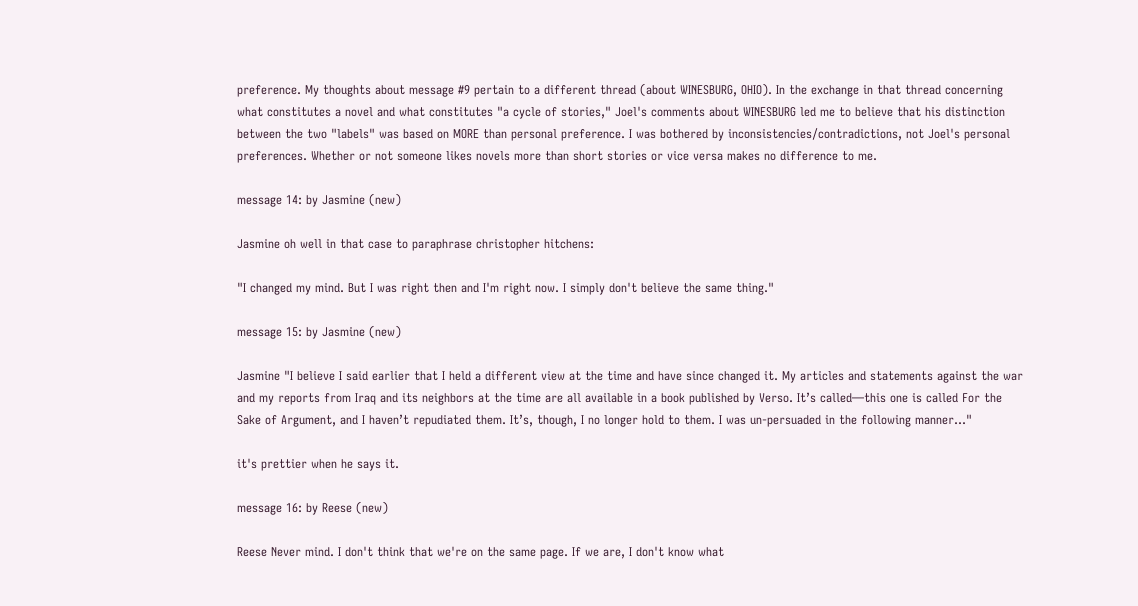preference. My thoughts about message #9 pertain to a different thread (about WINESBURG, OHIO). In the exchange in that thread concerning what constitutes a novel and what constitutes "a cycle of stories," Joel's comments about WINESBURG led me to believe that his distinction between the two "labels" was based on MORE than personal preference. I was bothered by inconsistencies/contradictions, not Joel's personal preferences. Whether or not someone likes novels more than short stories or vice versa makes no difference to me.

message 14: by Jasmine (new)

Jasmine oh well in that case to paraphrase christopher hitchens:

"I changed my mind. But I was right then and I'm right now. I simply don't believe the same thing."

message 15: by Jasmine (new)

Jasmine "I believe I said earlier that I held a different view at the time and have since changed it. My articles and statements against the war and my reports from Iraq and its neighbors at the time are all available in a book published by Verso. It’s called—this one is called For the Sake of Argument, and I haven’t repudiated them. It’s, though, I no longer hold to them. I was un-persuaded in the following manner..."

it's prettier when he says it.

message 16: by Reese (new)

Reese Never mind. I don't think that we're on the same page. If we are, I don't know what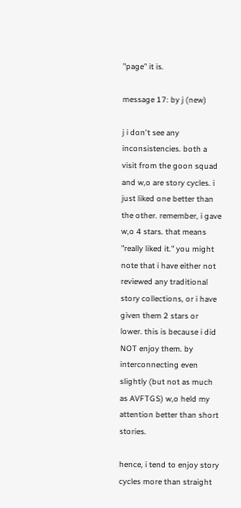"page" it is.

message 17: by j (new)

j i don't see any inconsistencies. both a visit from the goon squad and w,o are story cycles. i just liked one better than the other. remember, i gave w,o 4 stars. that means "really liked it." you might note that i have either not reviewed any traditional story collections, or i have given them 2 stars or lower. this is because i did NOT enjoy them. by interconnecting even slightly (but not as much as AVFTGS) w,o held my attention better than short stories.

hence, i tend to enjoy story cycles more than straight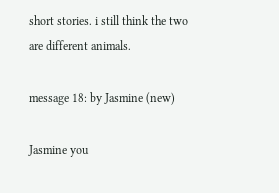short stories. i still think the two are different animals.

message 18: by Jasmine (new)

Jasmine you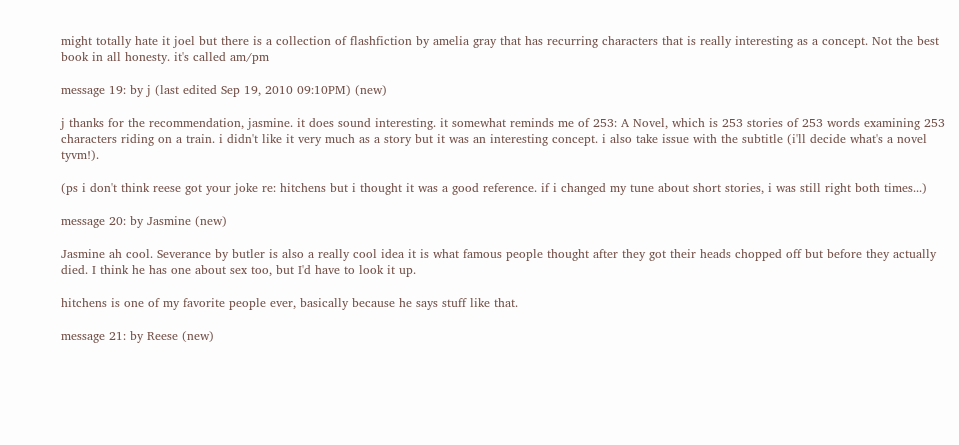might totally hate it joel but there is a collection of flashfiction by amelia gray that has recurring characters that is really interesting as a concept. Not the best book in all honesty. it's called am/pm

message 19: by j (last edited Sep 19, 2010 09:10PM) (new)

j thanks for the recommendation, jasmine. it does sound interesting. it somewhat reminds me of 253: A Novel, which is 253 stories of 253 words examining 253 characters riding on a train. i didn't like it very much as a story but it was an interesting concept. i also take issue with the subtitle (i'll decide what's a novel tyvm!).

(ps i don't think reese got your joke re: hitchens but i thought it was a good reference. if i changed my tune about short stories, i was still right both times...)

message 20: by Jasmine (new)

Jasmine ah cool. Severance by butler is also a really cool idea it is what famous people thought after they got their heads chopped off but before they actually died. I think he has one about sex too, but I'd have to look it up.

hitchens is one of my favorite people ever, basically because he says stuff like that.

message 21: by Reese (new)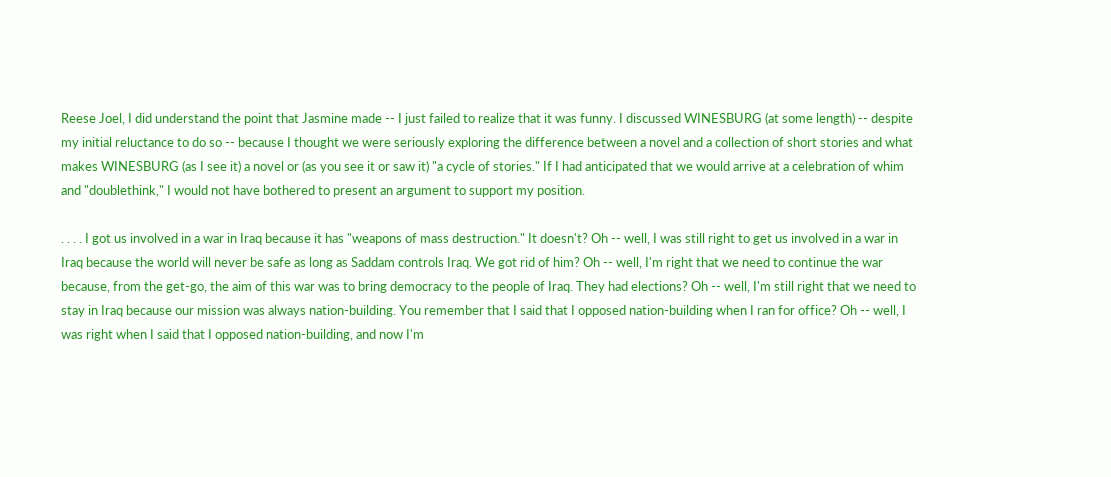Reese Joel, I did understand the point that Jasmine made -- I just failed to realize that it was funny. I discussed WINESBURG (at some length) -- despite my initial reluctance to do so -- because I thought we were seriously exploring the difference between a novel and a collection of short stories and what makes WINESBURG (as I see it) a novel or (as you see it or saw it) "a cycle of stories." If I had anticipated that we would arrive at a celebration of whim and "doublethink," I would not have bothered to present an argument to support my position.

. . . . I got us involved in a war in Iraq because it has "weapons of mass destruction." It doesn't? Oh -- well, I was still right to get us involved in a war in Iraq because the world will never be safe as long as Saddam controls Iraq. We got rid of him? Oh -- well, I'm right that we need to continue the war because, from the get-go, the aim of this war was to bring democracy to the people of Iraq. They had elections? Oh -- well, I'm still right that we need to stay in Iraq because our mission was always nation-building. You remember that I said that I opposed nation-building when I ran for office? Oh -- well, I was right when I said that I opposed nation-building, and now I'm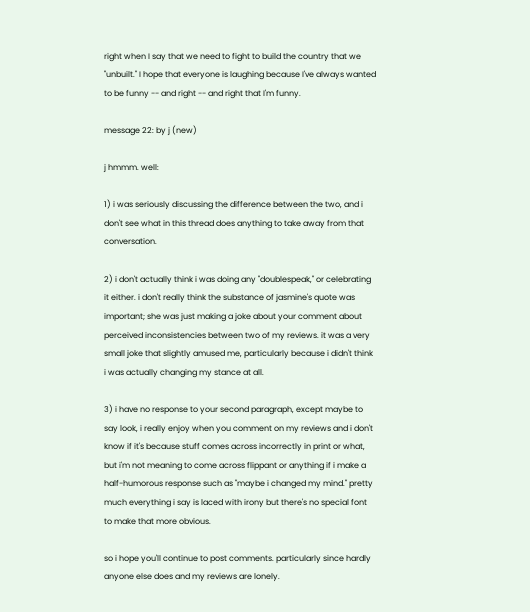right when I say that we need to fight to build the country that we "unbuilt." I hope that everyone is laughing because I've always wanted to be funny -- and right -- and right that I'm funny.

message 22: by j (new)

j hmmm. well:

1) i was seriously discussing the difference between the two, and i don't see what in this thread does anything to take away from that conversation.

2) i don't actually think i was doing any "doublespeak," or celebrating it either. i don't really think the substance of jasmine's quote was important; she was just making a joke about your comment about perceived inconsistencies between two of my reviews. it was a very small joke that slightly amused me, particularly because i didn't think i was actually changing my stance at all.

3) i have no response to your second paragraph, except maybe to say look, i really enjoy when you comment on my reviews and i don't know if it's because stuff comes across incorrectly in print or what, but i'm not meaning to come across flippant or anything if i make a half-humorous response such as "maybe i changed my mind." pretty much everything i say is laced with irony but there's no special font to make that more obvious.

so i hope you'll continue to post comments. particularly since hardly anyone else does and my reviews are lonely.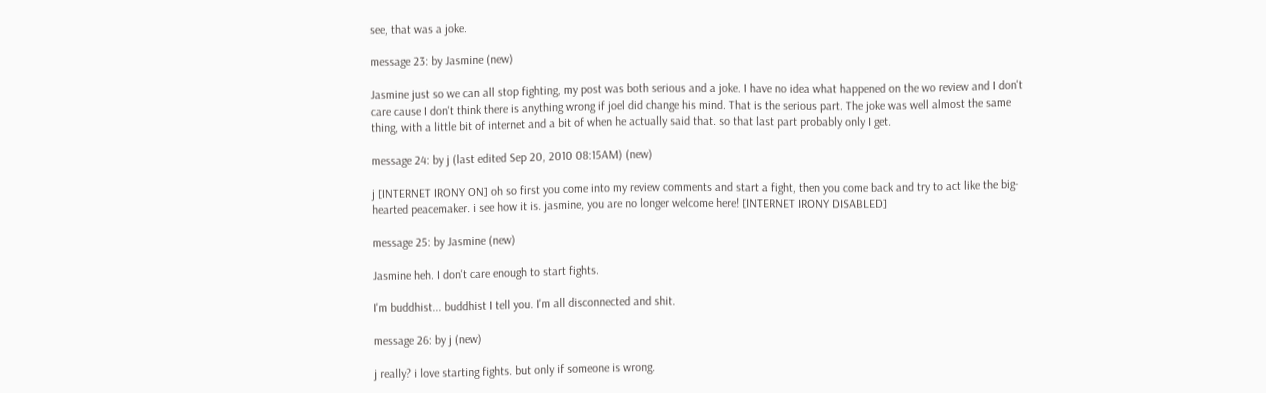see, that was a joke.

message 23: by Jasmine (new)

Jasmine just so we can all stop fighting, my post was both serious and a joke. I have no idea what happened on the wo review and I don't care cause I don't think there is anything wrong if joel did change his mind. That is the serious part. The joke was well almost the same thing, with a little bit of internet and a bit of when he actually said that. so that last part probably only I get.

message 24: by j (last edited Sep 20, 2010 08:15AM) (new)

j [INTERNET IRONY ON] oh so first you come into my review comments and start a fight, then you come back and try to act like the big-hearted peacemaker. i see how it is. jasmine, you are no longer welcome here! [INTERNET IRONY DISABLED]

message 25: by Jasmine (new)

Jasmine heh. I don't care enough to start fights.

I'm buddhist... buddhist I tell you. I'm all disconnected and shit.

message 26: by j (new)

j really? i love starting fights. but only if someone is wrong.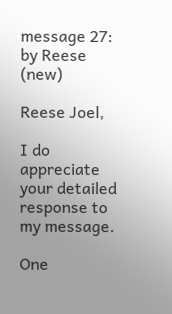message 27: by Reese (new)

Reese Joel,

I do appreciate your detailed response to my message.

One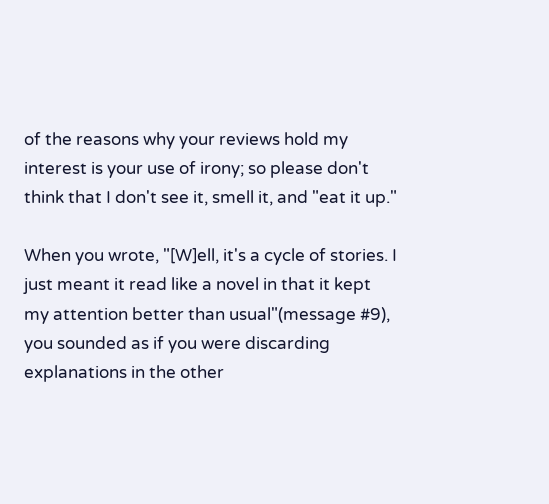of the reasons why your reviews hold my interest is your use of irony; so please don't think that I don't see it, smell it, and "eat it up."

When you wrote, "[W]ell, it's a cycle of stories. I just meant it read like a novel in that it kept my attention better than usual"(message #9), you sounded as if you were discarding explanations in the other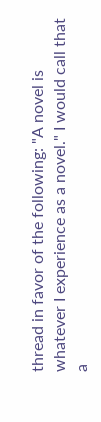thread in favor of the following: "A novel is whatever I experience as a novel." I would call that a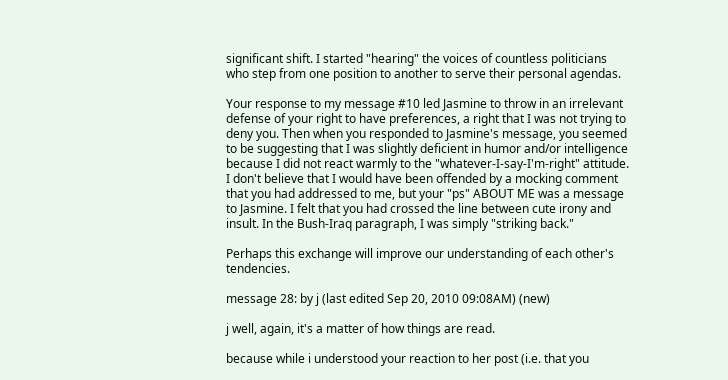significant shift. I started "hearing" the voices of countless politicians who step from one position to another to serve their personal agendas.

Your response to my message #10 led Jasmine to throw in an irrelevant defense of your right to have preferences, a right that I was not trying to deny you. Then when you responded to Jasmine's message, you seemed to be suggesting that I was slightly deficient in humor and/or intelligence because I did not react warmly to the "whatever-I-say-I'm-right" attitude. I don't believe that I would have been offended by a mocking comment that you had addressed to me, but your "ps" ABOUT ME was a message to Jasmine. I felt that you had crossed the line between cute irony and insult. In the Bush-Iraq paragraph, I was simply "striking back."

Perhaps this exchange will improve our understanding of each other's tendencies.

message 28: by j (last edited Sep 20, 2010 09:08AM) (new)

j well, again, it's a matter of how things are read.

because while i understood your reaction to her post (i.e. that you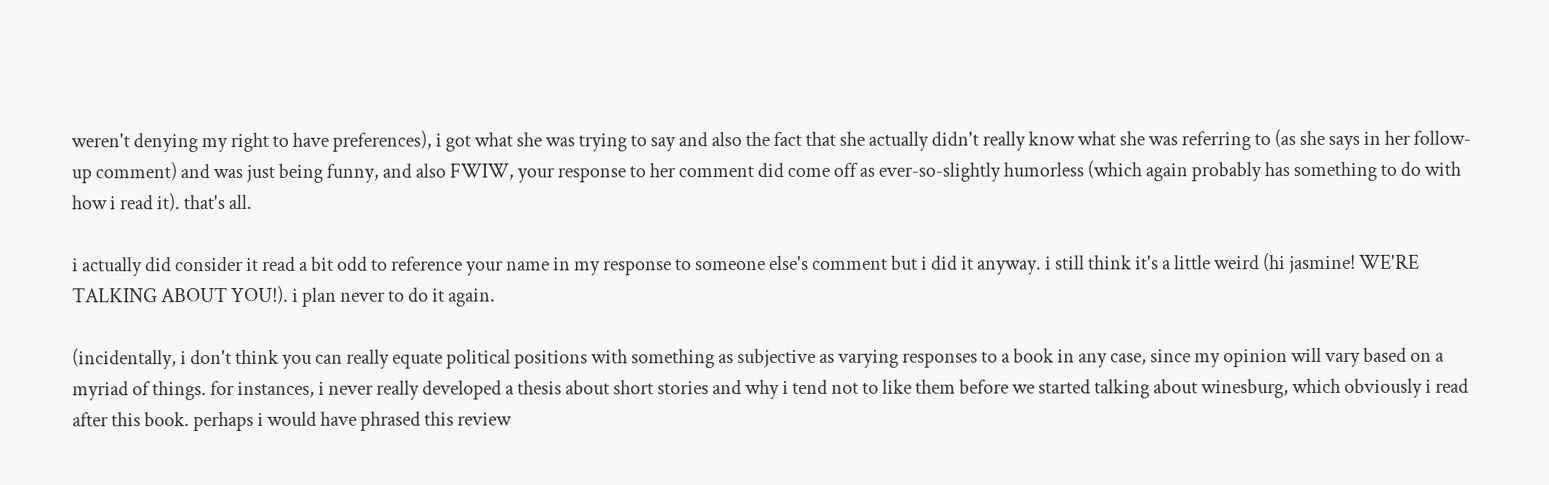weren't denying my right to have preferences), i got what she was trying to say and also the fact that she actually didn't really know what she was referring to (as she says in her follow-up comment) and was just being funny, and also FWIW, your response to her comment did come off as ever-so-slightly humorless (which again probably has something to do with how i read it). that's all.

i actually did consider it read a bit odd to reference your name in my response to someone else's comment but i did it anyway. i still think it's a little weird (hi jasmine! WE'RE TALKING ABOUT YOU!). i plan never to do it again.

(incidentally, i don't think you can really equate political positions with something as subjective as varying responses to a book in any case, since my opinion will vary based on a myriad of things. for instances, i never really developed a thesis about short stories and why i tend not to like them before we started talking about winesburg, which obviously i read after this book. perhaps i would have phrased this review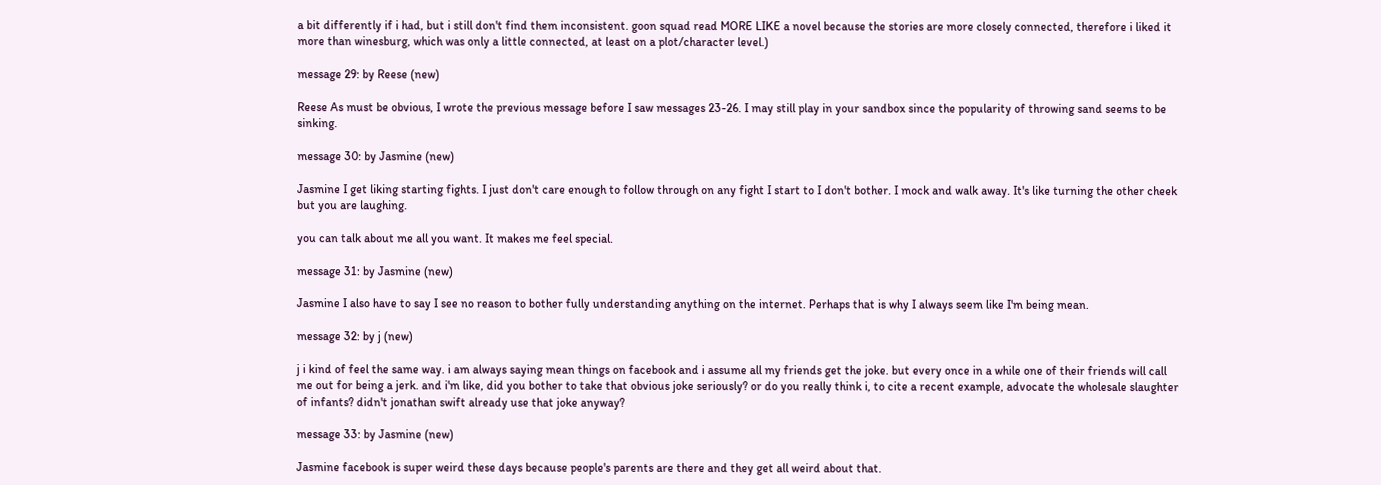a bit differently if i had, but i still don't find them inconsistent. goon squad read MORE LIKE a novel because the stories are more closely connected, therefore i liked it more than winesburg, which was only a little connected, at least on a plot/character level.)

message 29: by Reese (new)

Reese As must be obvious, I wrote the previous message before I saw messages 23-26. I may still play in your sandbox since the popularity of throwing sand seems to be sinking.

message 30: by Jasmine (new)

Jasmine I get liking starting fights. I just don't care enough to follow through on any fight I start to I don't bother. I mock and walk away. It's like turning the other cheek but you are laughing.

you can talk about me all you want. It makes me feel special.

message 31: by Jasmine (new)

Jasmine I also have to say I see no reason to bother fully understanding anything on the internet. Perhaps that is why I always seem like I'm being mean.

message 32: by j (new)

j i kind of feel the same way. i am always saying mean things on facebook and i assume all my friends get the joke. but every once in a while one of their friends will call me out for being a jerk. and i'm like, did you bother to take that obvious joke seriously? or do you really think i, to cite a recent example, advocate the wholesale slaughter of infants? didn't jonathan swift already use that joke anyway?

message 33: by Jasmine (new)

Jasmine facebook is super weird these days because people's parents are there and they get all weird about that.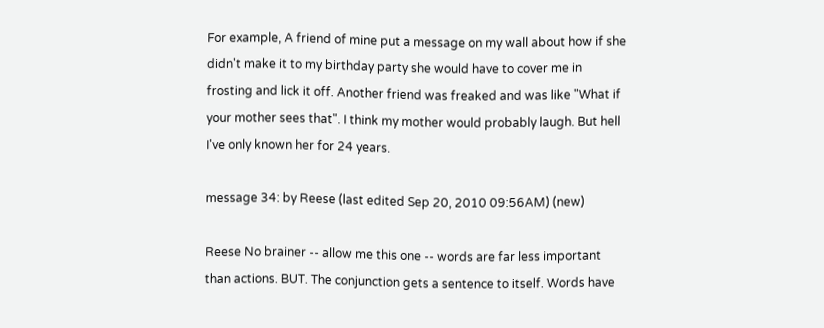For example, A friend of mine put a message on my wall about how if she didn't make it to my birthday party she would have to cover me in frosting and lick it off. Another friend was freaked and was like "What if your mother sees that". I think my mother would probably laugh. But hell I've only known her for 24 years.

message 34: by Reese (last edited Sep 20, 2010 09:56AM) (new)

Reese No brainer -- allow me this one -- words are far less important than actions. BUT. The conjunction gets a sentence to itself. Words have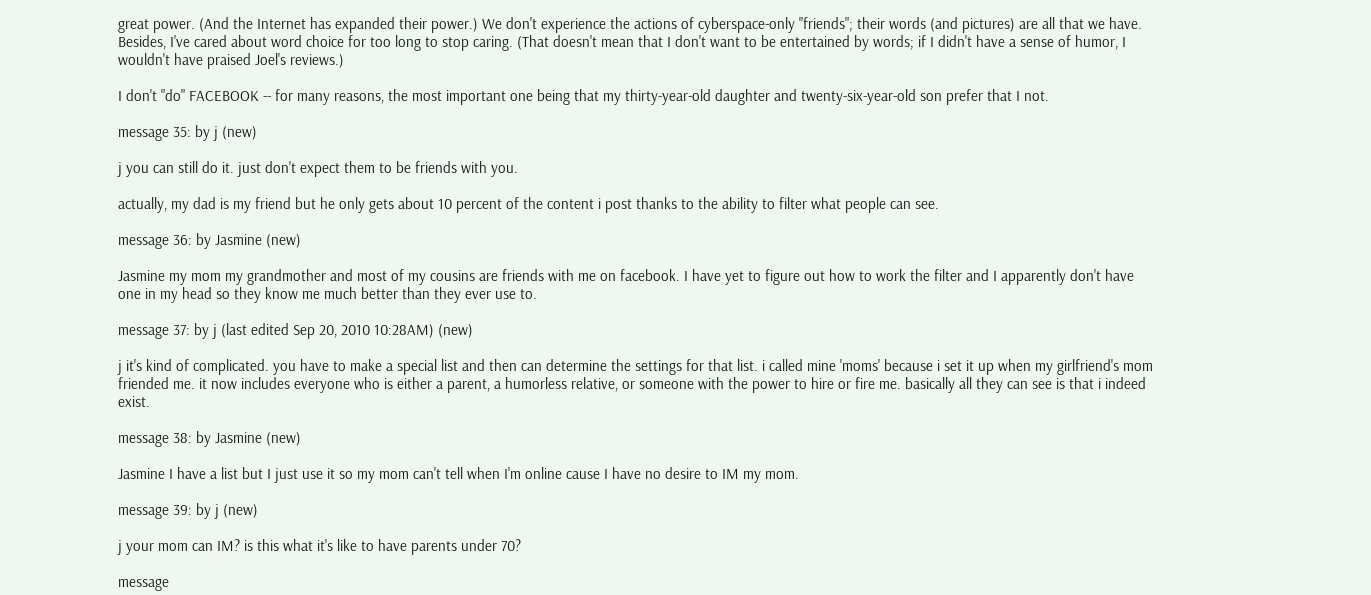great power. (And the Internet has expanded their power.) We don't experience the actions of cyberspace-only "friends"; their words (and pictures) are all that we have. Besides, I've cared about word choice for too long to stop caring. (That doesn't mean that I don't want to be entertained by words; if I didn't have a sense of humor, I wouldn't have praised Joel's reviews.)

I don't "do" FACEBOOK -- for many reasons, the most important one being that my thirty-year-old daughter and twenty-six-year-old son prefer that I not.

message 35: by j (new)

j you can still do it. just don't expect them to be friends with you.

actually, my dad is my friend but he only gets about 10 percent of the content i post thanks to the ability to filter what people can see.

message 36: by Jasmine (new)

Jasmine my mom my grandmother and most of my cousins are friends with me on facebook. I have yet to figure out how to work the filter and I apparently don't have one in my head so they know me much better than they ever use to.

message 37: by j (last edited Sep 20, 2010 10:28AM) (new)

j it's kind of complicated. you have to make a special list and then can determine the settings for that list. i called mine 'moms' because i set it up when my girlfriend's mom friended me. it now includes everyone who is either a parent, a humorless relative, or someone with the power to hire or fire me. basically all they can see is that i indeed exist.

message 38: by Jasmine (new)

Jasmine I have a list but I just use it so my mom can't tell when I'm online cause I have no desire to IM my mom.

message 39: by j (new)

j your mom can IM? is this what it's like to have parents under 70?

message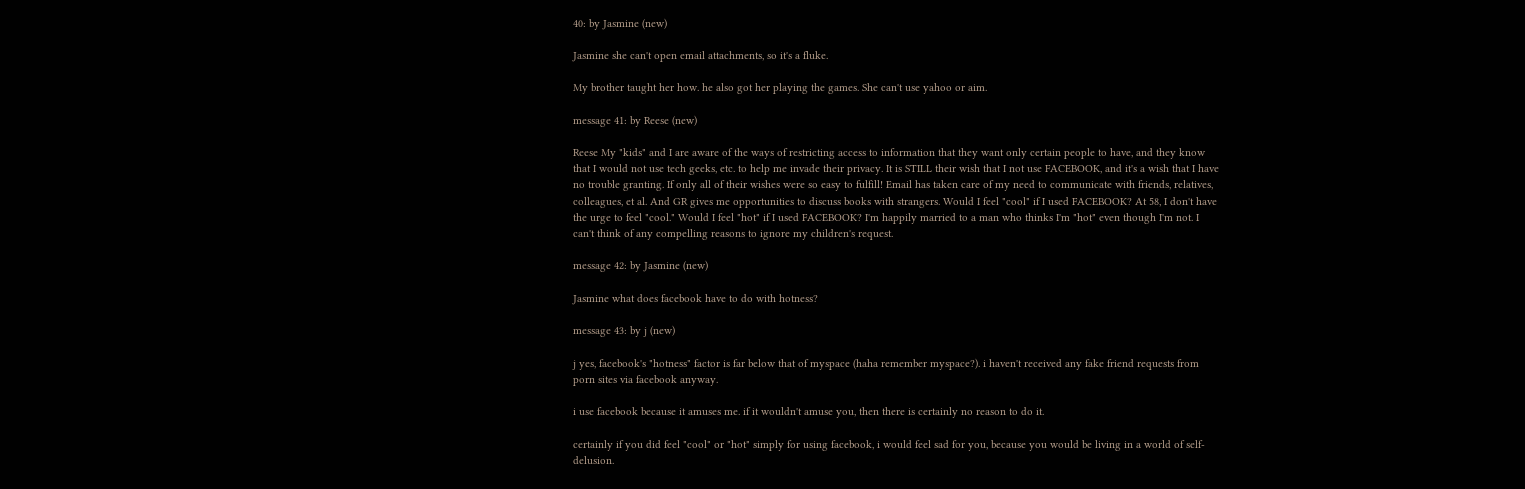40: by Jasmine (new)

Jasmine she can't open email attachments, so it's a fluke.

My brother taught her how. he also got her playing the games. She can't use yahoo or aim.

message 41: by Reese (new)

Reese My "kids" and I are aware of the ways of restricting access to information that they want only certain people to have, and they know that I would not use tech geeks, etc. to help me invade their privacy. It is STILL their wish that I not use FACEBOOK, and it's a wish that I have no trouble granting. If only all of their wishes were so easy to fulfill! Email has taken care of my need to communicate with friends, relatives, colleagues, et al. And GR gives me opportunities to discuss books with strangers. Would I feel "cool" if I used FACEBOOK? At 58, I don't have the urge to feel "cool." Would I feel "hot" if I used FACEBOOK? I'm happily married to a man who thinks I'm "hot" even though I'm not. I can't think of any compelling reasons to ignore my children's request.

message 42: by Jasmine (new)

Jasmine what does facebook have to do with hotness?

message 43: by j (new)

j yes, facebook's "hotness" factor is far below that of myspace (haha remember myspace?). i haven't received any fake friend requests from porn sites via facebook anyway.

i use facebook because it amuses me. if it wouldn't amuse you, then there is certainly no reason to do it.

certainly if you did feel "cool" or "hot" simply for using facebook, i would feel sad for you, because you would be living in a world of self-delusion.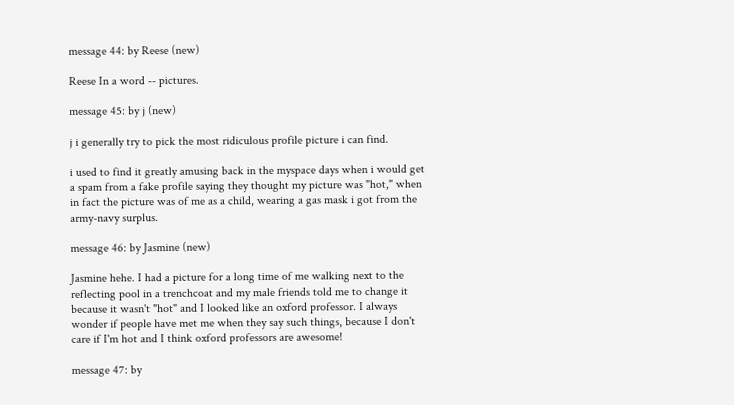message 44: by Reese (new)

Reese In a word -- pictures.

message 45: by j (new)

j i generally try to pick the most ridiculous profile picture i can find.

i used to find it greatly amusing back in the myspace days when i would get a spam from a fake profile saying they thought my picture was "hot," when in fact the picture was of me as a child, wearing a gas mask i got from the army-navy surplus.

message 46: by Jasmine (new)

Jasmine hehe. I had a picture for a long time of me walking next to the reflecting pool in a trenchcoat and my male friends told me to change it because it wasn't "hot" and I looked like an oxford professor. I always wonder if people have met me when they say such things, because I don't care if I'm hot and I think oxford professors are awesome!

message 47: by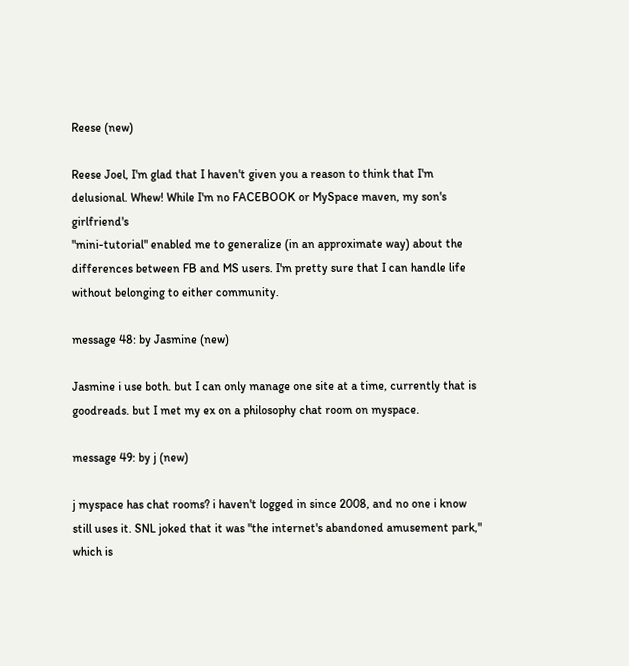Reese (new)

Reese Joel, I'm glad that I haven't given you a reason to think that I'm delusional. Whew! While I'm no FACEBOOK or MySpace maven, my son's girlfriend's
"mini-tutorial" enabled me to generalize (in an approximate way) about the differences between FB and MS users. I'm pretty sure that I can handle life without belonging to either community.

message 48: by Jasmine (new)

Jasmine i use both. but I can only manage one site at a time, currently that is goodreads. but I met my ex on a philosophy chat room on myspace.

message 49: by j (new)

j myspace has chat rooms? i haven't logged in since 2008, and no one i know still uses it. SNL joked that it was "the internet's abandoned amusement park," which is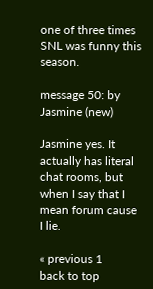one of three times SNL was funny this season.

message 50: by Jasmine (new)

Jasmine yes. It actually has literal chat rooms, but when I say that I mean forum cause I lie.

« previous 1
back to top